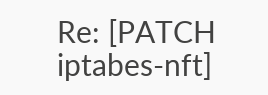Re: [PATCH iptabes-nft]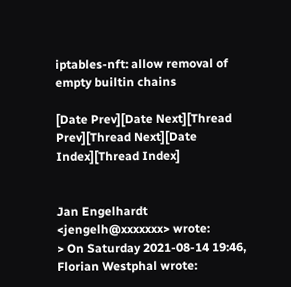iptables-nft: allow removal of empty builtin chains

[Date Prev][Date Next][Thread Prev][Thread Next][Date Index][Thread Index]


Jan Engelhardt <jengelh@xxxxxxx> wrote:
> On Saturday 2021-08-14 19:46, Florian Westphal wrote: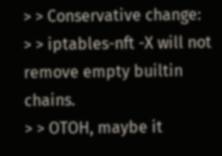> > Conservative change:
> > iptables-nft -X will not remove empty builtin chains.
> > OTOH, maybe it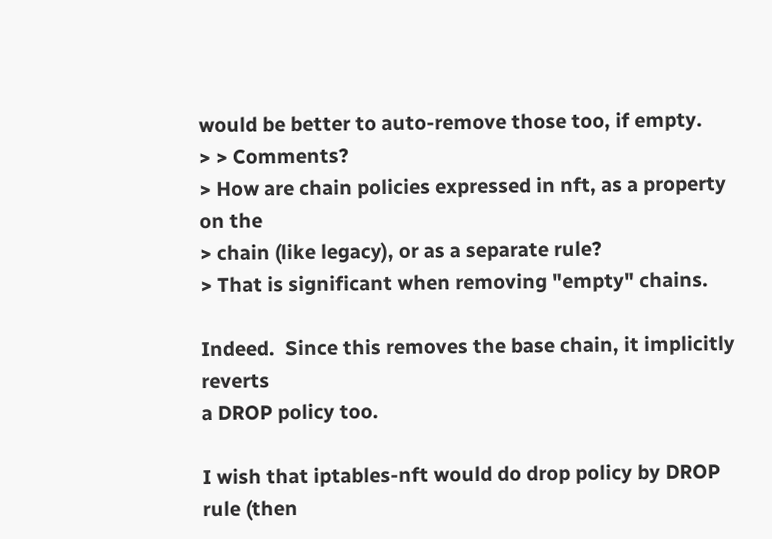would be better to auto-remove those too, if empty.
> > Comments?
> How are chain policies expressed in nft, as a property on the
> chain (like legacy), or as a separate rule?
> That is significant when removing "empty" chains.

Indeed.  Since this removes the base chain, it implicitly reverts
a DROP policy too.

I wish that iptables-nft would do drop policy by DROP rule (then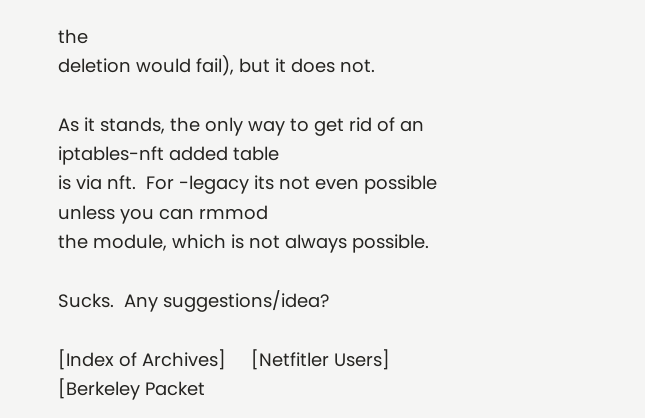the
deletion would fail), but it does not.

As it stands, the only way to get rid of an iptables-nft added table
is via nft.  For -legacy its not even possible unless you can rmmod
the module, which is not always possible.

Sucks.  Any suggestions/idea?

[Index of Archives]     [Netfitler Users]     [Berkeley Packet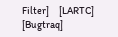Filter]     [LARTC]     [Bugtraq]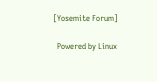[Yosemite Forum]

  Powered by Linux